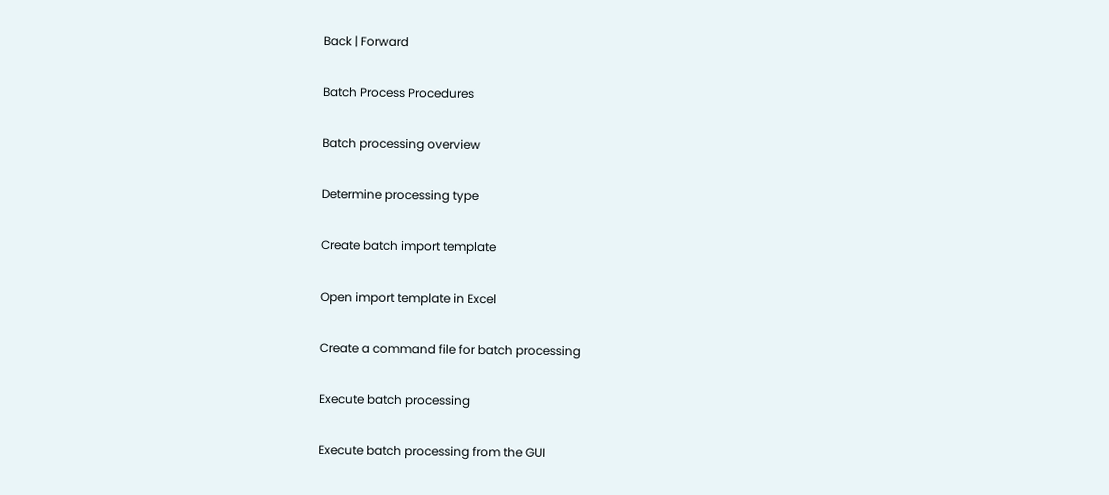Back | Forward

Batch Process Procedures

Batch processing overview

Determine processing type

Create batch import template

Open import template in Excel

Create a command file for batch processing

Execute batch processing

Execute batch processing from the GUI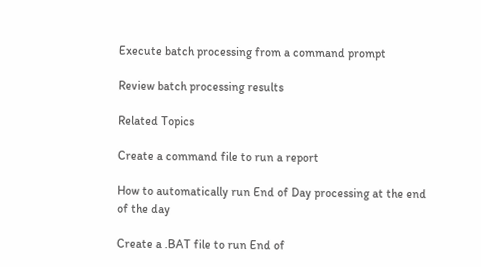Execute batch processing from a command prompt

Review batch processing results

Related Topics

Create a command file to run a report

How to automatically run End of Day processing at the end of the day

Create a .BAT file to run End of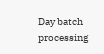Day batch processing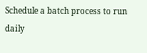Schedule a batch process to run daily